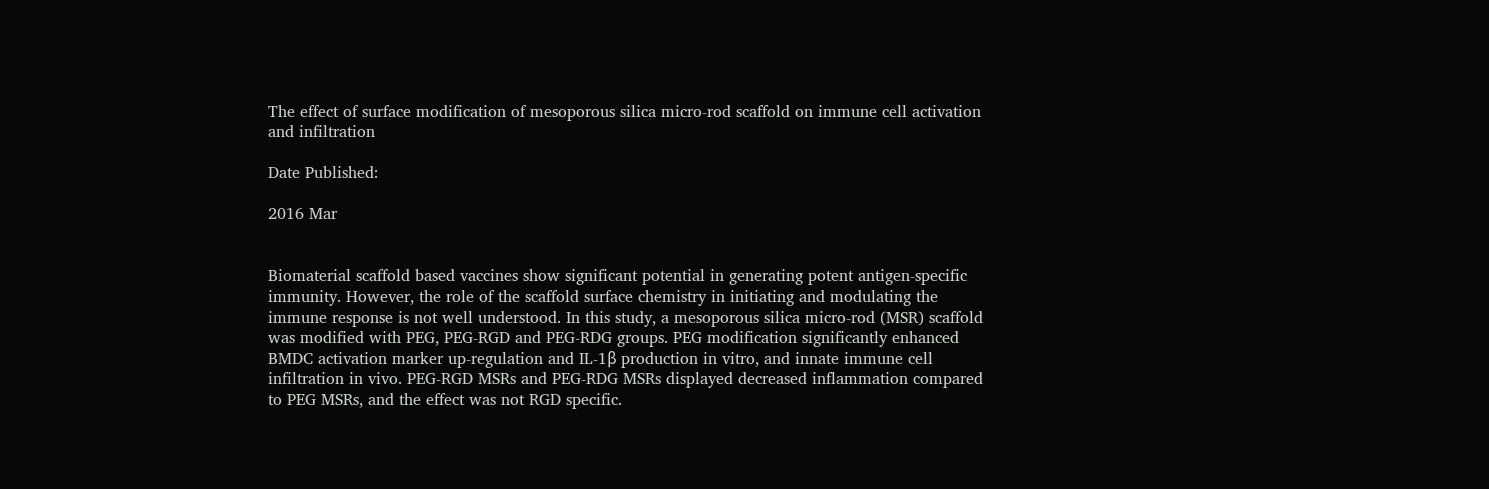The effect of surface modification of mesoporous silica micro-rod scaffold on immune cell activation and infiltration

Date Published:

2016 Mar


Biomaterial scaffold based vaccines show significant potential in generating potent antigen-specific immunity. However, the role of the scaffold surface chemistry in initiating and modulating the immune response is not well understood. In this study, a mesoporous silica micro-rod (MSR) scaffold was modified with PEG, PEG-RGD and PEG-RDG groups. PEG modification significantly enhanced BMDC activation marker up-regulation and IL-1β production in vitro, and innate immune cell infiltration in vivo. PEG-RGD MSRs and PEG-RDG MSRs displayed decreased inflammation compared to PEG MSRs, and the effect was not RGD specific.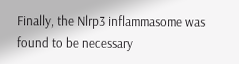Finally, the Nlrp3 inflammasome was found to be necessary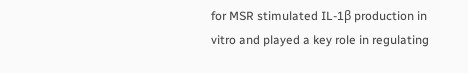for MSR stimulated IL-1β production in vitro and played a key role in regulating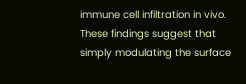immune cell infiltration in vivo. These findings suggest that simply modulating the surface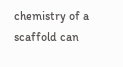chemistry of a scaffold can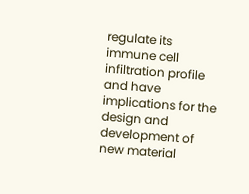regulate its immune cell infiltration profile and have implications for the design and development of new material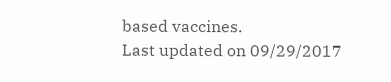based vaccines.
Last updated on 09/29/2017